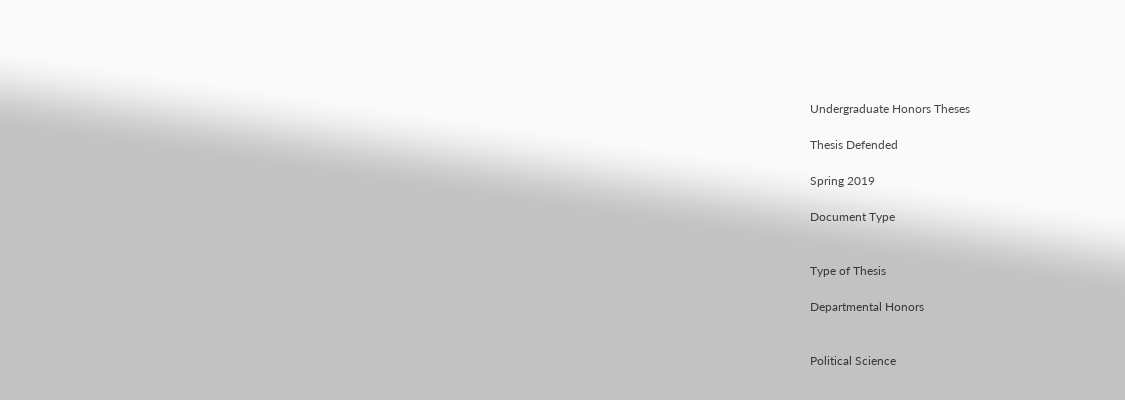Undergraduate Honors Theses

Thesis Defended

Spring 2019

Document Type


Type of Thesis

Departmental Honors


Political Science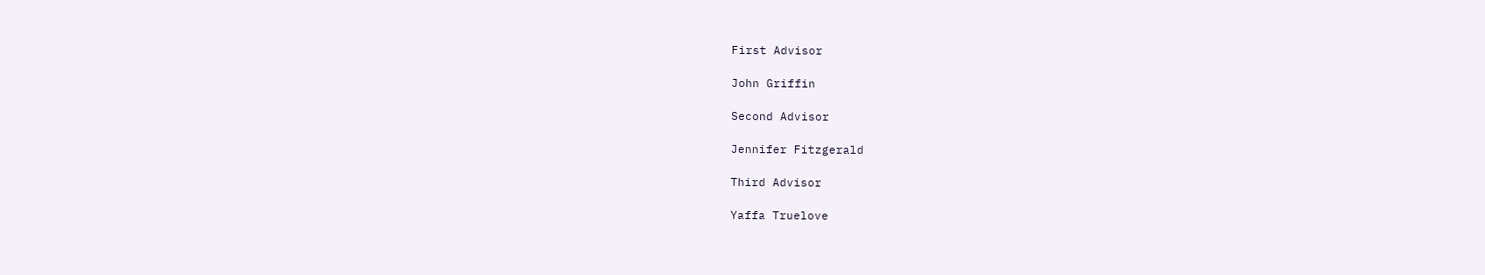First Advisor

John Griffin

Second Advisor

Jennifer Fitzgerald

Third Advisor

Yaffa Truelove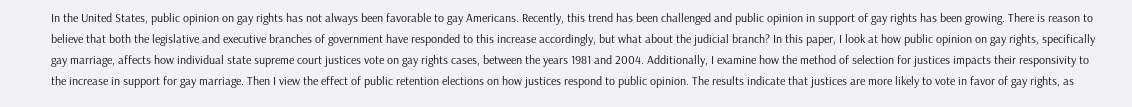In the United States, public opinion on gay rights has not always been favorable to gay Americans. Recently, this trend has been challenged and public opinion in support of gay rights has been growing. There is reason to believe that both the legislative and executive branches of government have responded to this increase accordingly, but what about the judicial branch? In this paper, I look at how public opinion on gay rights, specifically gay marriage, affects how individual state supreme court justices vote on gay rights cases, between the years 1981 and 2004. Additionally, I examine how the method of selection for justices impacts their responsivity to the increase in support for gay marriage. Then I view the effect of public retention elections on how justices respond to public opinion. The results indicate that justices are more likely to vote in favor of gay rights, as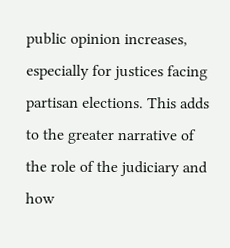public opinion increases, especially for justices facing partisan elections. This adds to the greater narrative of the role of the judiciary and how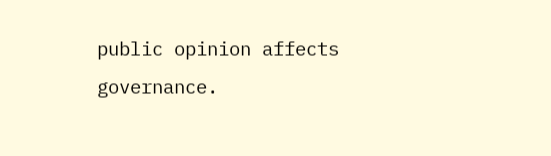public opinion affects governance.